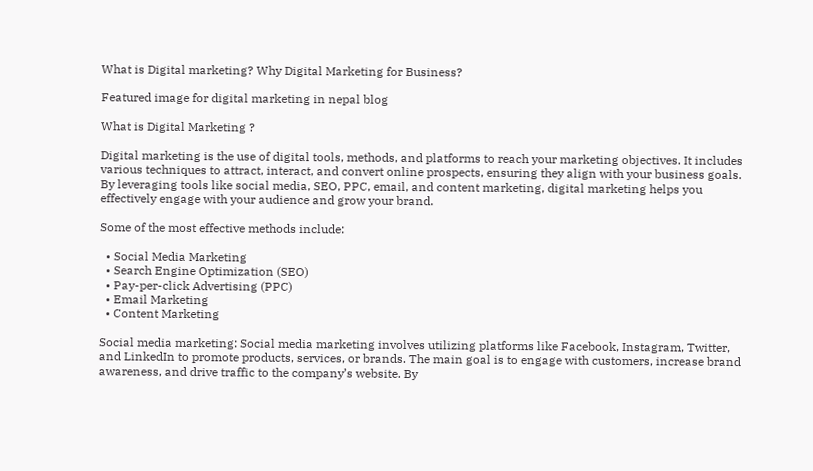What is Digital marketing? Why Digital Marketing for Business?

Featured image for digital marketing in nepal blog

What is Digital Marketing ?

Digital marketing is the use of digital tools, methods, and platforms to reach your marketing objectives. It includes various techniques to attract, interact, and convert online prospects, ensuring they align with your business goals. By leveraging tools like social media, SEO, PPC, email, and content marketing, digital marketing helps you effectively engage with your audience and grow your brand.

Some of the most effective methods include:

  • Social Media Marketing
  • Search Engine Optimization (SEO)
  • Pay-per-click Advertising (PPC)
  • Email Marketing
  • Content Marketing

Social media marketing: Social media marketing involves utilizing platforms like Facebook, Instagram, Twitter, and LinkedIn to promote products, services, or brands. The main goal is to engage with customers, increase brand awareness, and drive traffic to the company’s website. By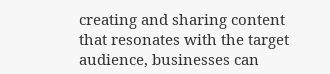creating and sharing content that resonates with the target audience, businesses can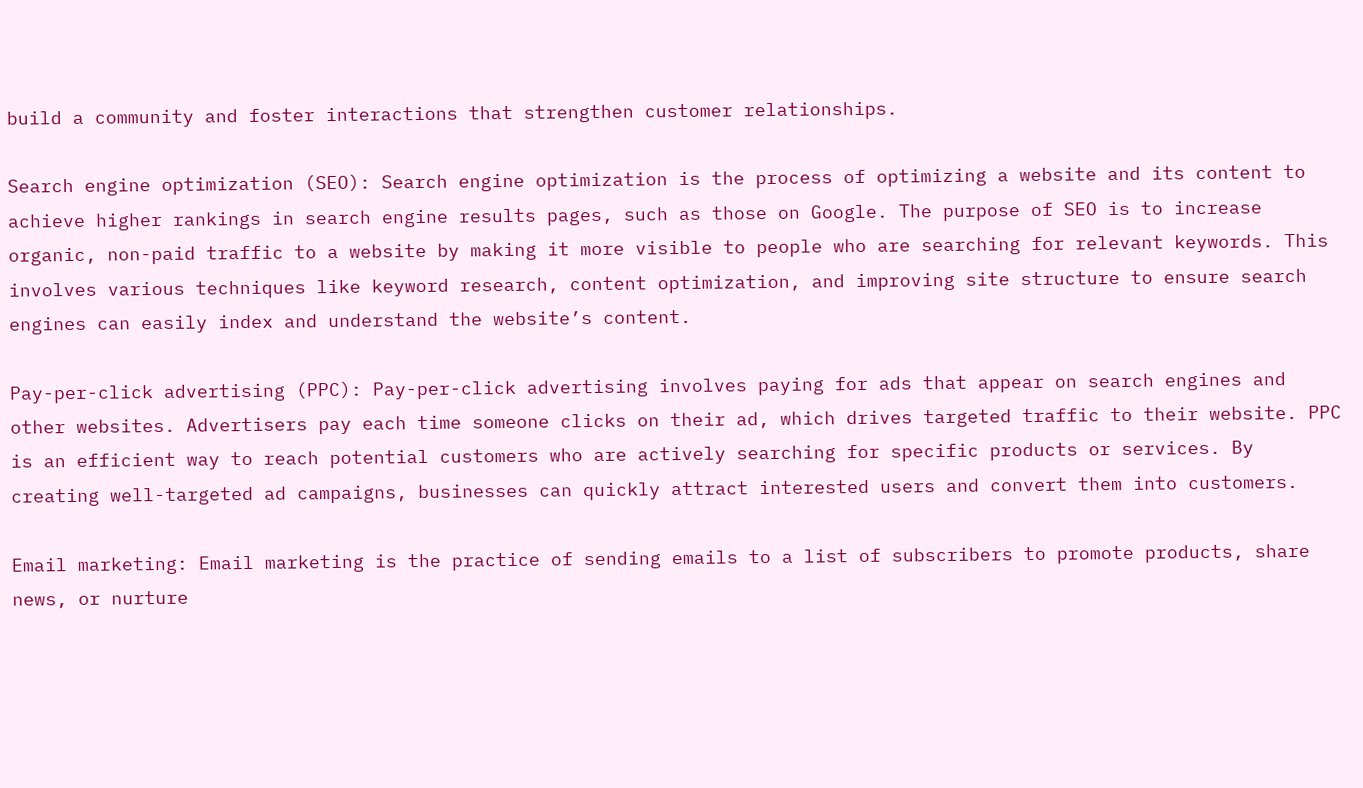build a community and foster interactions that strengthen customer relationships.

Search engine optimization (SEO): Search engine optimization is the process of optimizing a website and its content to achieve higher rankings in search engine results pages, such as those on Google. The purpose of SEO is to increase organic, non-paid traffic to a website by making it more visible to people who are searching for relevant keywords. This involves various techniques like keyword research, content optimization, and improving site structure to ensure search engines can easily index and understand the website’s content.

Pay-per-click advertising (PPC): Pay-per-click advertising involves paying for ads that appear on search engines and other websites. Advertisers pay each time someone clicks on their ad, which drives targeted traffic to their website. PPC is an efficient way to reach potential customers who are actively searching for specific products or services. By creating well-targeted ad campaigns, businesses can quickly attract interested users and convert them into customers.

Email marketing: Email marketing is the practice of sending emails to a list of subscribers to promote products, share news, or nurture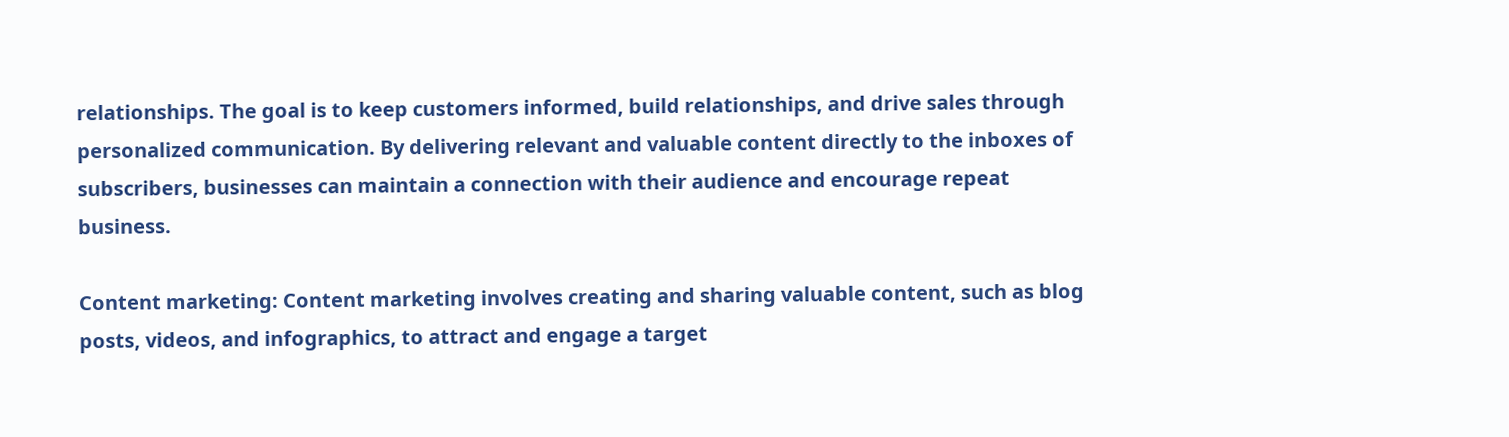relationships. The goal is to keep customers informed, build relationships, and drive sales through personalized communication. By delivering relevant and valuable content directly to the inboxes of subscribers, businesses can maintain a connection with their audience and encourage repeat business.

Content marketing: Content marketing involves creating and sharing valuable content, such as blog posts, videos, and infographics, to attract and engage a target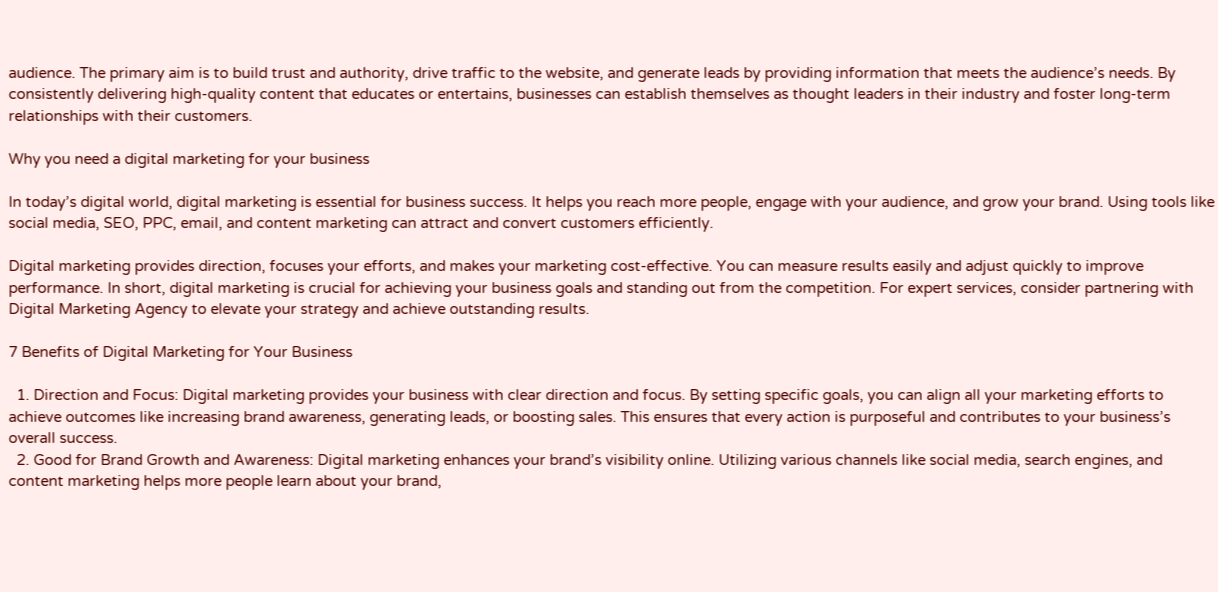audience. The primary aim is to build trust and authority, drive traffic to the website, and generate leads by providing information that meets the audience’s needs. By consistently delivering high-quality content that educates or entertains, businesses can establish themselves as thought leaders in their industry and foster long-term relationships with their customers.

Why you need a digital marketing for your business

In today’s digital world, digital marketing is essential for business success. It helps you reach more people, engage with your audience, and grow your brand. Using tools like social media, SEO, PPC, email, and content marketing can attract and convert customers efficiently.

Digital marketing provides direction, focuses your efforts, and makes your marketing cost-effective. You can measure results easily and adjust quickly to improve performance. In short, digital marketing is crucial for achieving your business goals and standing out from the competition. For expert services, consider partnering with Digital Marketing Agency to elevate your strategy and achieve outstanding results.

7 Benefits of Digital Marketing for Your Business

  1. Direction and Focus: Digital marketing provides your business with clear direction and focus. By setting specific goals, you can align all your marketing efforts to achieve outcomes like increasing brand awareness, generating leads, or boosting sales. This ensures that every action is purposeful and contributes to your business’s overall success.
  2. Good for Brand Growth and Awareness: Digital marketing enhances your brand’s visibility online. Utilizing various channels like social media, search engines, and content marketing helps more people learn about your brand,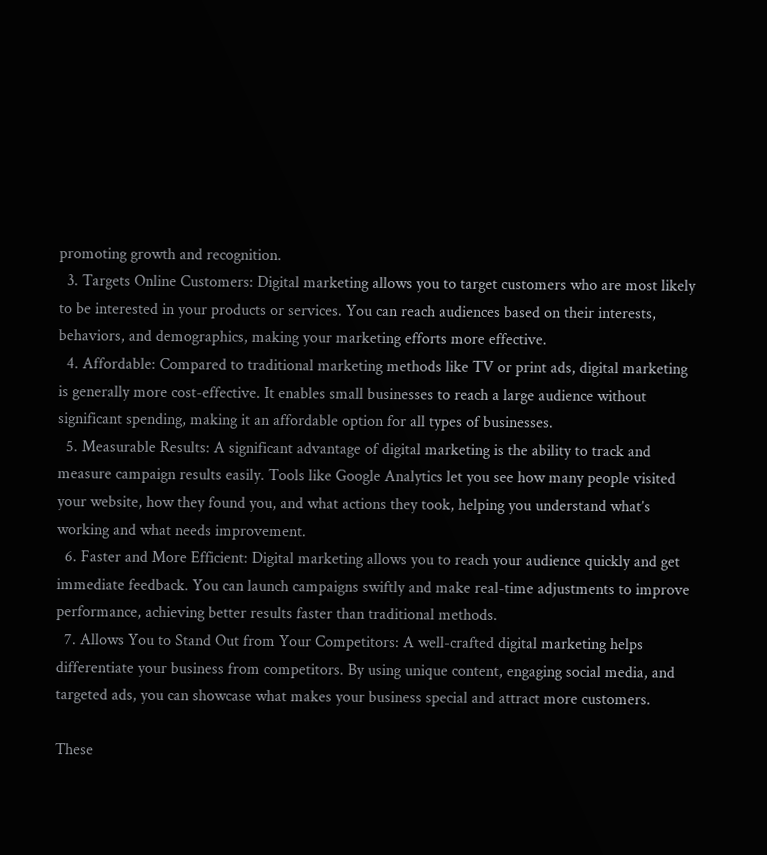promoting growth and recognition.
  3. Targets Online Customers: Digital marketing allows you to target customers who are most likely to be interested in your products or services. You can reach audiences based on their interests, behaviors, and demographics, making your marketing efforts more effective.
  4. Affordable: Compared to traditional marketing methods like TV or print ads, digital marketing is generally more cost-effective. It enables small businesses to reach a large audience without significant spending, making it an affordable option for all types of businesses.
  5. Measurable Results: A significant advantage of digital marketing is the ability to track and measure campaign results easily. Tools like Google Analytics let you see how many people visited your website, how they found you, and what actions they took, helping you understand what’s working and what needs improvement.
  6. Faster and More Efficient: Digital marketing allows you to reach your audience quickly and get immediate feedback. You can launch campaigns swiftly and make real-time adjustments to improve performance, achieving better results faster than traditional methods.
  7. Allows You to Stand Out from Your Competitors: A well-crafted digital marketing helps differentiate your business from competitors. By using unique content, engaging social media, and targeted ads, you can showcase what makes your business special and attract more customers.

These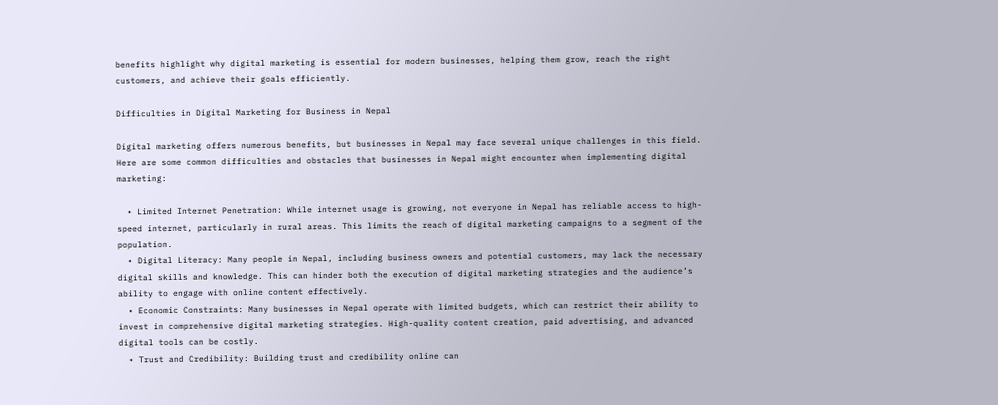benefits highlight why digital marketing is essential for modern businesses, helping them grow, reach the right customers, and achieve their goals efficiently.

Difficulties in Digital Marketing for Business in Nepal

Digital marketing offers numerous benefits, but businesses in Nepal may face several unique challenges in this field. Here are some common difficulties and obstacles that businesses in Nepal might encounter when implementing digital marketing:

  • Limited Internet Penetration: While internet usage is growing, not everyone in Nepal has reliable access to high-speed internet, particularly in rural areas. This limits the reach of digital marketing campaigns to a segment of the population.
  • Digital Literacy: Many people in Nepal, including business owners and potential customers, may lack the necessary digital skills and knowledge. This can hinder both the execution of digital marketing strategies and the audience’s ability to engage with online content effectively.
  • Economic Constraints: Many businesses in Nepal operate with limited budgets, which can restrict their ability to invest in comprehensive digital marketing strategies. High-quality content creation, paid advertising, and advanced digital tools can be costly.
  • Trust and Credibility: Building trust and credibility online can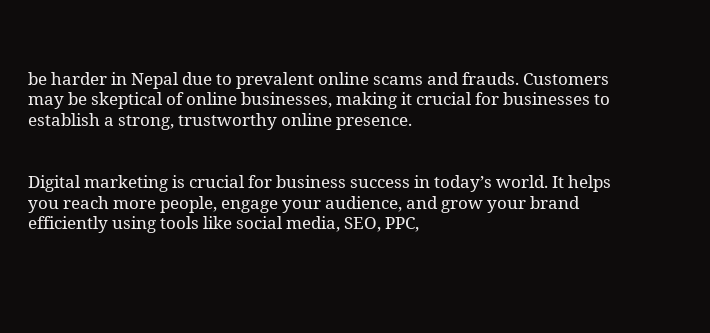be harder in Nepal due to prevalent online scams and frauds. Customers may be skeptical of online businesses, making it crucial for businesses to establish a strong, trustworthy online presence.


Digital marketing is crucial for business success in today’s world. It helps you reach more people, engage your audience, and grow your brand efficiently using tools like social media, SEO, PPC,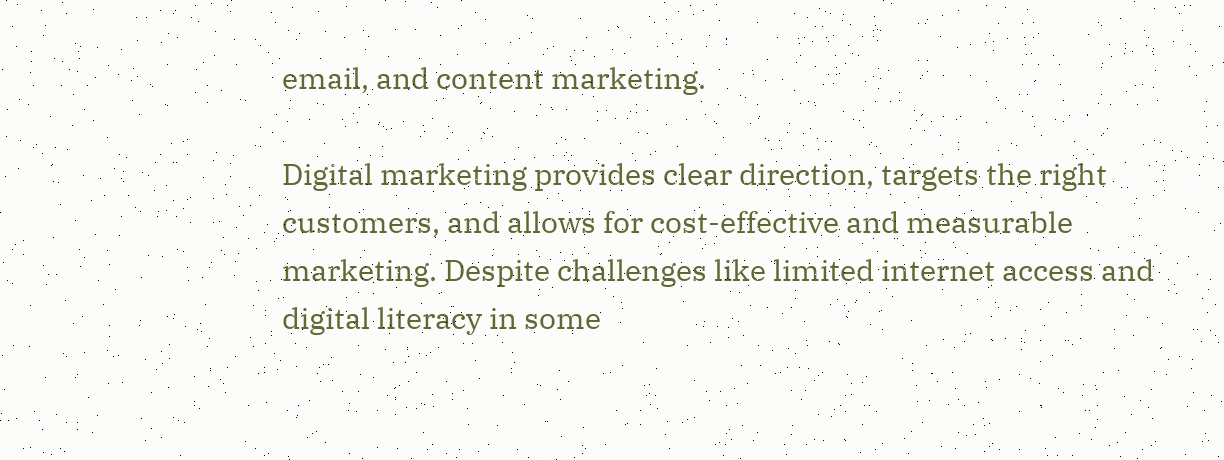email, and content marketing.

Digital marketing provides clear direction, targets the right customers, and allows for cost-effective and measurable marketing. Despite challenges like limited internet access and digital literacy in some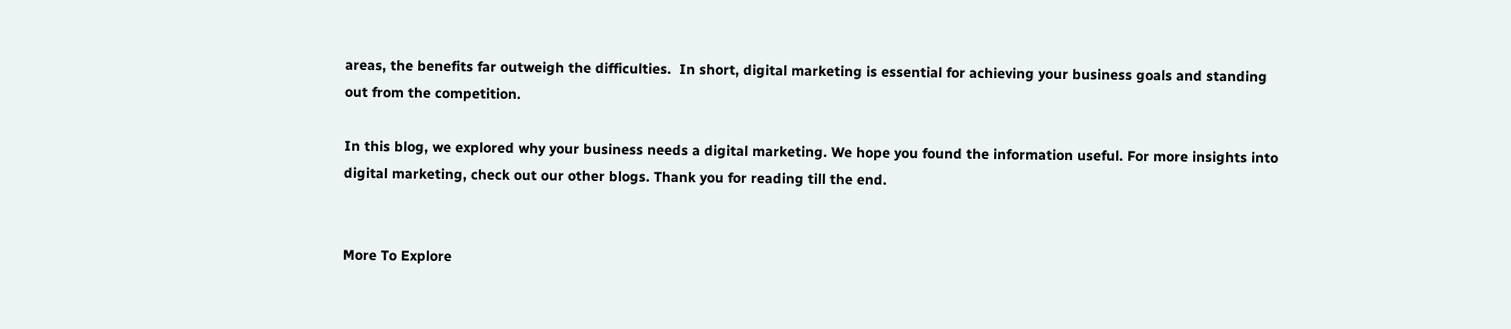areas, the benefits far outweigh the difficulties.  In short, digital marketing is essential for achieving your business goals and standing out from the competition.

In this blog, we explored why your business needs a digital marketing. We hope you found the information useful. For more insights into digital marketing, check out our other blogs. Thank you for reading till the end.


More To Explore